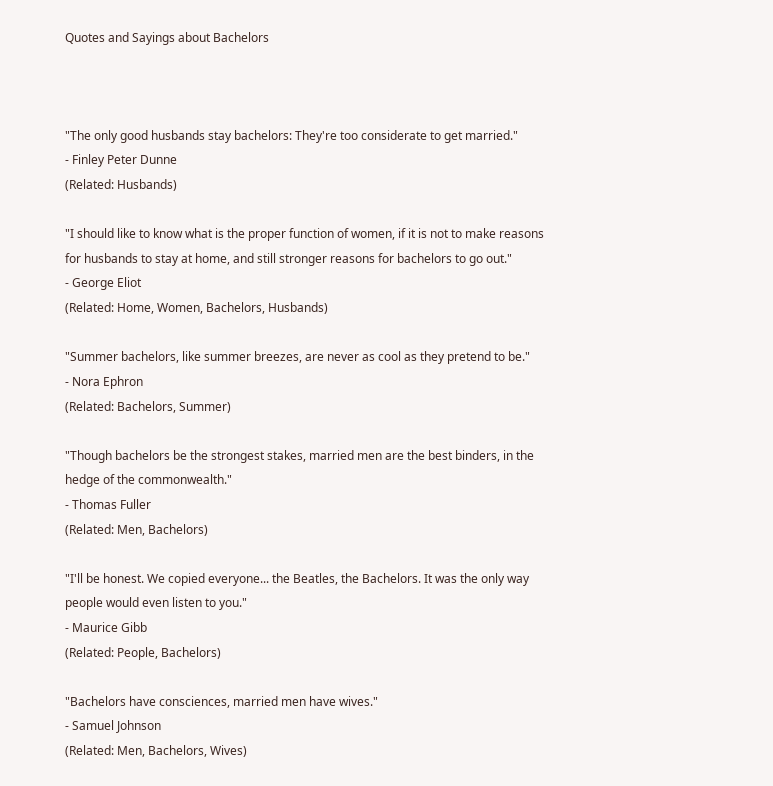Quotes and Sayings about Bachelors



"The only good husbands stay bachelors: They're too considerate to get married."
- Finley Peter Dunne
(Related: Husbands)

"I should like to know what is the proper function of women, if it is not to make reasons for husbands to stay at home, and still stronger reasons for bachelors to go out."
- George Eliot
(Related: Home, Women, Bachelors, Husbands)

"Summer bachelors, like summer breezes, are never as cool as they pretend to be."
- Nora Ephron
(Related: Bachelors, Summer)

"Though bachelors be the strongest stakes, married men are the best binders, in the hedge of the commonwealth."
- Thomas Fuller
(Related: Men, Bachelors)

"I'll be honest. We copied everyone... the Beatles, the Bachelors. It was the only way people would even listen to you."
- Maurice Gibb
(Related: People, Bachelors)

"Bachelors have consciences, married men have wives."
- Samuel Johnson
(Related: Men, Bachelors, Wives)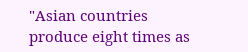"Asian countries produce eight times as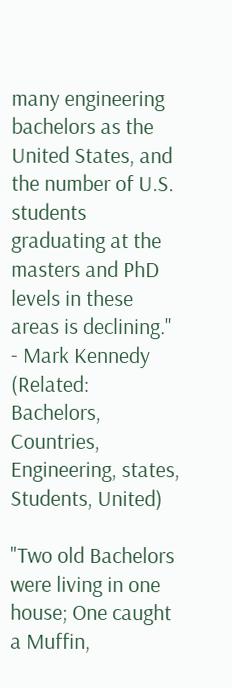many engineering bachelors as the United States, and the number of U.S. students graduating at the masters and PhD levels in these areas is declining."
- Mark Kennedy
(Related: Bachelors, Countries, Engineering, states, Students, United)

"Two old Bachelors were living in one house; One caught a Muffin,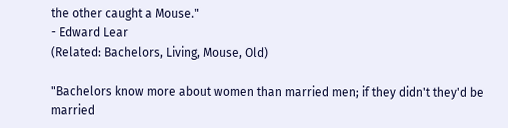the other caught a Mouse."
- Edward Lear
(Related: Bachelors, Living, Mouse, Old)

"Bachelors know more about women than married men; if they didn't they'd be married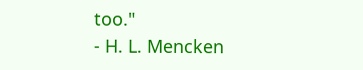too."
- H. L. Mencken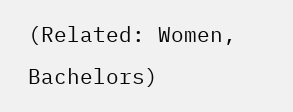(Related: Women, Bachelors)